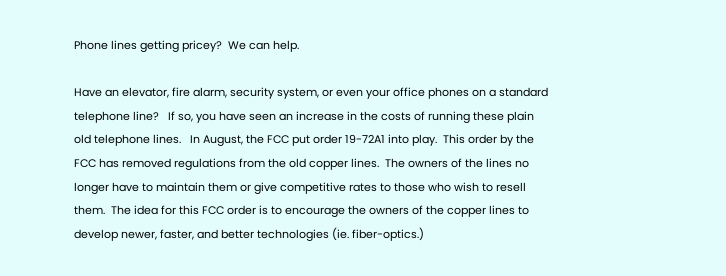Phone lines getting pricey?  We can help.

Have an elevator, fire alarm, security system, or even your office phones on a standard telephone line?   If so, you have seen an increase in the costs of running these plain old telephone lines.   In August, the FCC put order 19-72A1 into play.  This order by the FCC has removed regulations from the old copper lines.  The owners of the lines no longer have to maintain them or give competitive rates to those who wish to resell them.  The idea for this FCC order is to encourage the owners of the copper lines to develop newer, faster, and better technologies (ie. fiber-optics.)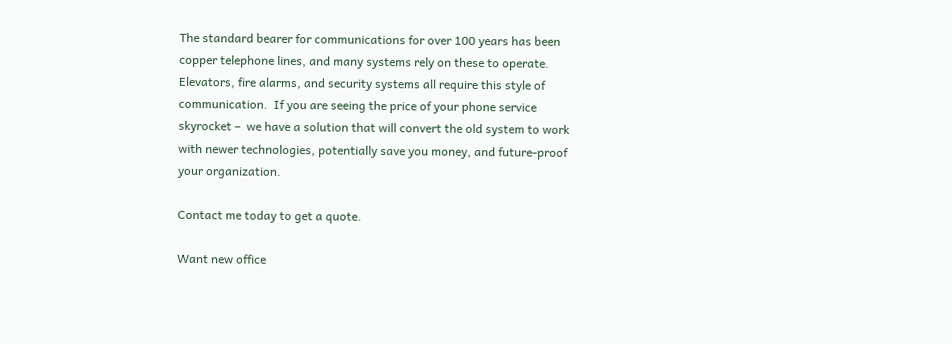The standard bearer for communications for over 100 years has been copper telephone lines, and many systems rely on these to operate.  Elevators, fire alarms, and security systems all require this style of communication.  If you are seeing the price of your phone service skyrocket –  we have a solution that will convert the old system to work with newer technologies, potentially save you money, and future-proof your organization.

Contact me today to get a quote.

Want new office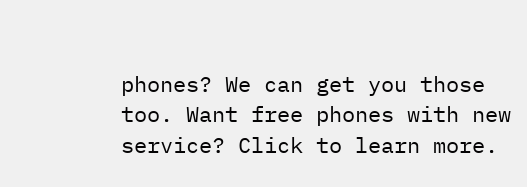phones? We can get you those too. Want free phones with new service? Click to learn more.